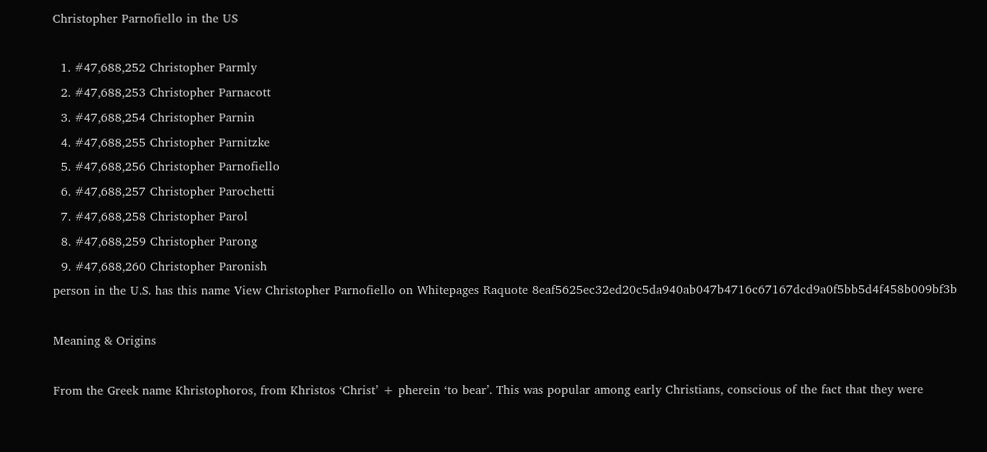Christopher Parnofiello in the US

  1. #47,688,252 Christopher Parmly
  2. #47,688,253 Christopher Parnacott
  3. #47,688,254 Christopher Parnin
  4. #47,688,255 Christopher Parnitzke
  5. #47,688,256 Christopher Parnofiello
  6. #47,688,257 Christopher Parochetti
  7. #47,688,258 Christopher Parol
  8. #47,688,259 Christopher Parong
  9. #47,688,260 Christopher Paronish
person in the U.S. has this name View Christopher Parnofiello on Whitepages Raquote 8eaf5625ec32ed20c5da940ab047b4716c67167dcd9a0f5bb5d4f458b009bf3b

Meaning & Origins

From the Greek name Khristophoros, from Khristos ‘Christ’ + pherein ‘to bear’. This was popular among early Christians, conscious of the fact that they were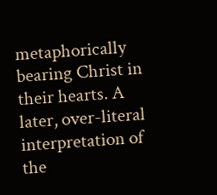metaphorically bearing Christ in their hearts. A later, over-literal interpretation of the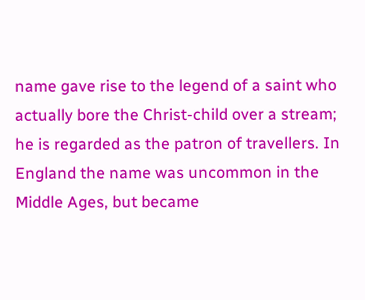name gave rise to the legend of a saint who actually bore the Christ-child over a stream; he is regarded as the patron of travellers. In England the name was uncommon in the Middle Ages, but became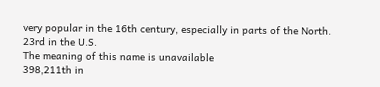very popular in the 16th century, especially in parts of the North.
23rd in the U.S.
The meaning of this name is unavailable
398,211th in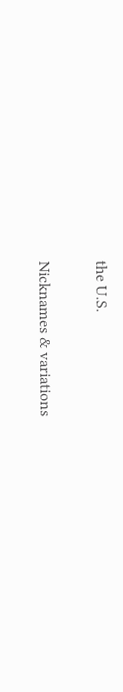the U.S.

Nicknames & variations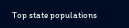Top state populations